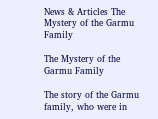News & Articles The Mystery of the Garmu Family

The Mystery of the Garmu Family

The story of the Garmu family, who were in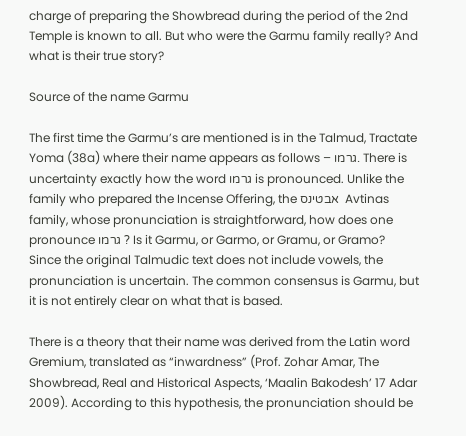charge of preparing the Showbread during the period of the 2nd Temple is known to all. But who were the Garmu family really? And what is their true story?

Source of the name Garmu

The first time the Garmu’s are mentioned is in the Talmud, Tractate Yoma (38a) where their name appears as follows – גרמו. There is uncertainty exactly how the word גרמו is pronounced. Unlike the family who prepared the Incense Offering, the אבטינס  Avtinas family, whose pronunciation is straightforward, how does one pronounce גרמו ? Is it Garmu, or Garmo, or Gramu, or Gramo? Since the original Talmudic text does not include vowels, the pronunciation is uncertain. The common consensus is Garmu, but it is not entirely clear on what that is based.

There is a theory that their name was derived from the Latin word Gremium, translated as “inwardness” (Prof. Zohar Amar, The Showbread, Real and Historical Aspects, ‘Maalin Bakodesh’ 17 Adar 2009). According to this hypothesis, the pronunciation should be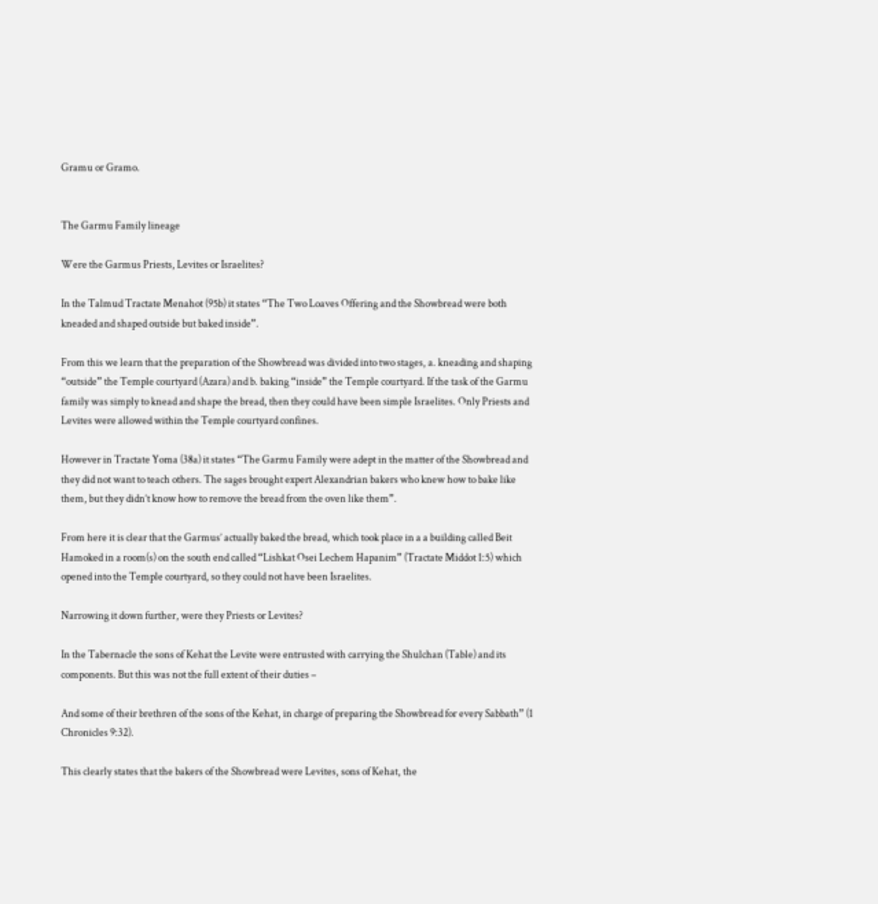Gramu or Gramo.


The Garmu Family lineage

Were the Garmus Priests, Levites or Israelites?

In the Talmud Tractate Menahot (95b) it states “The Two Loaves Offering and the Showbread were both kneaded and shaped outside but baked inside”.

From this we learn that the preparation of the Showbread was divided into two stages, a. kneading and shaping “outside” the Temple courtyard (Azara) and b. baking “inside” the Temple courtyard. If the task of the Garmu family was simply to knead and shape the bread, then they could have been simple Israelites. Only Priests and Levites were allowed within the Temple courtyard confines.

However in Tractate Yoma (38a) it states “The Garmu Family were adept in the matter of the Showbread and they did not want to teach others. The sages brought expert Alexandrian bakers who knew how to bake like them, but they didn’t know how to remove the bread from the oven like them”.

From here it is clear that the Garmus’ actually baked the bread, which took place in a a building called Beit Hamoked in a room(s) on the south end called “Lishkat Osei Lechem Hapanim” (Tractate Middot 1:5) which opened into the Temple courtyard, so they could not have been Israelites.

Narrowing it down further, were they Priests or Levites?

In the Tabernacle the sons of Kehat the Levite were entrusted with carrying the Shulchan (Table) and its components. But this was not the full extent of their duties –

And some of their brethren of the sons of the Kehat, in charge of preparing the Showbread for every Sabbath” (1 Chronicles 9:32).

This clearly states that the bakers of the Showbread were Levites, sons of Kehat, the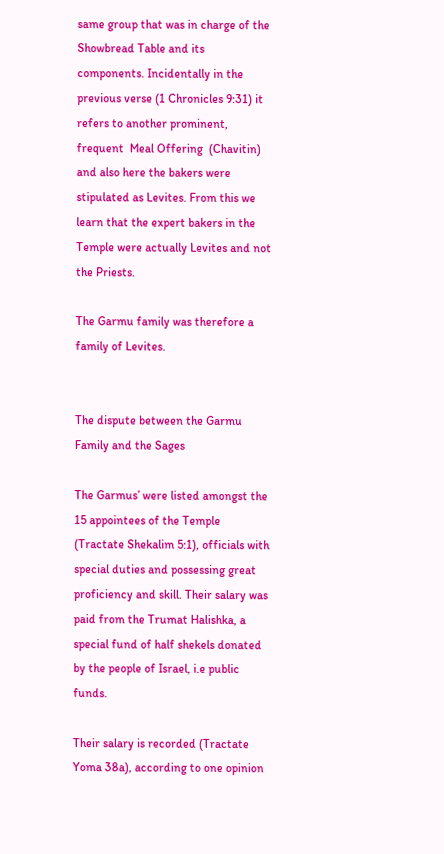same group that was in charge of the Showbread Table and its components. Incidentally in the previous verse (1 Chronicles 9:31) it refers to another prominent, frequent  Meal Offering  (Chavitin) and also here the bakers were stipulated as Levites. From this we learn that the expert bakers in the Temple were actually Levites and not the Priests.

The Garmu family was therefore a family of Levites.


The dispute between the Garmu Family and the Sages

The Garmus’ were listed amongst the 15 appointees of the Temple (Tractate Shekalim 5:1), officials with special duties and possessing great proficiency and skill. Their salary was paid from the Trumat Halishka, a special fund of half shekels donated by the people of Israel, i.e public funds.

Their salary is recorded (Tractate Yoma 38a), according to one opinion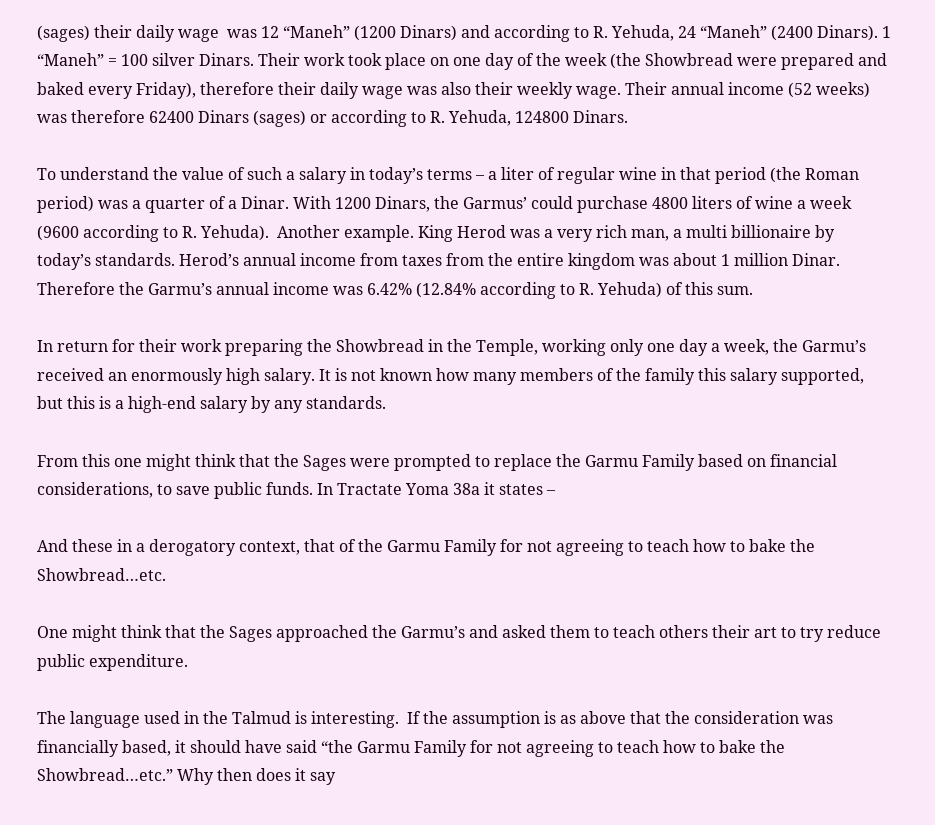(sages) their daily wage  was 12 “Maneh” (1200 Dinars) and according to R. Yehuda, 24 “Maneh” (2400 Dinars). 1 “Maneh” = 100 silver Dinars. Their work took place on one day of the week (the Showbread were prepared and baked every Friday), therefore their daily wage was also their weekly wage. Their annual income (52 weeks) was therefore 62400 Dinars (sages) or according to R. Yehuda, 124800 Dinars.

To understand the value of such a salary in today’s terms – a liter of regular wine in that period (the Roman period) was a quarter of a Dinar. With 1200 Dinars, the Garmus’ could purchase 4800 liters of wine a week (9600 according to R. Yehuda).  Another example. King Herod was a very rich man, a multi billionaire by today’s standards. Herod’s annual income from taxes from the entire kingdom was about 1 million Dinar. Therefore the Garmu’s annual income was 6.42% (12.84% according to R. Yehuda) of this sum.

In return for their work preparing the Showbread in the Temple, working only one day a week, the Garmu’s received an enormously high salary. It is not known how many members of the family this salary supported, but this is a high-end salary by any standards.

From this one might think that the Sages were prompted to replace the Garmu Family based on financial considerations, to save public funds. In Tractate Yoma 38a it states –

And these in a derogatory context, that of the Garmu Family for not agreeing to teach how to bake the Showbread…etc.

One might think that the Sages approached the Garmu’s and asked them to teach others their art to try reduce public expenditure.

The language used in the Talmud is interesting.  If the assumption is as above that the consideration was financially based, it should have said “the Garmu Family for not agreeing to teach how to bake the Showbread…etc.” Why then does it say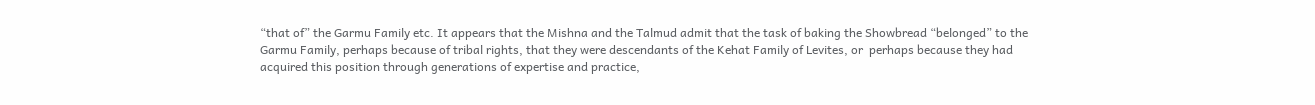“that of” the Garmu Family etc. It appears that the Mishna and the Talmud admit that the task of baking the Showbread “belonged” to the Garmu Family, perhaps because of tribal rights, that they were descendants of the Kehat Family of Levites, or  perhaps because they had acquired this position through generations of expertise and practice,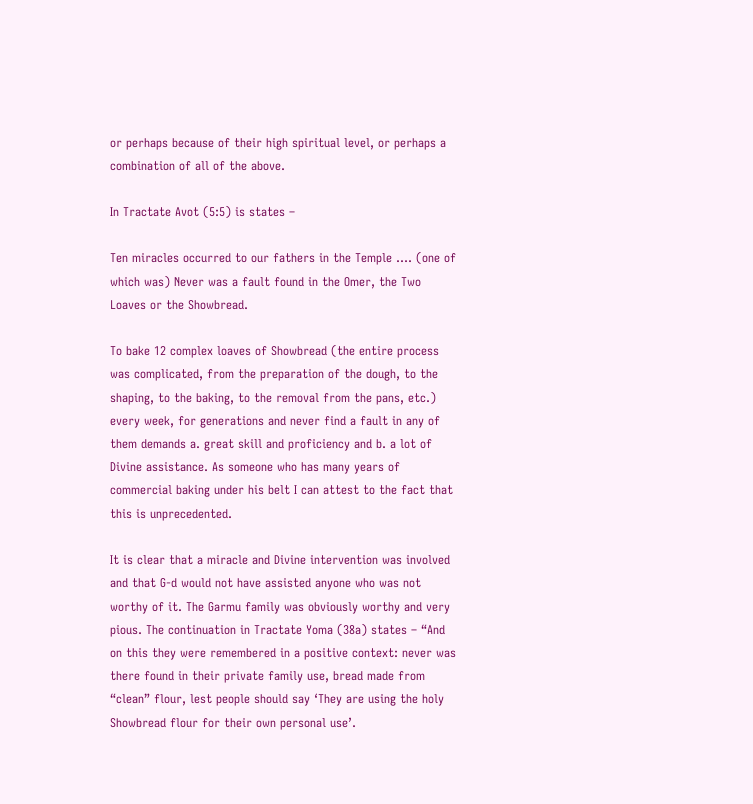or perhaps because of their high spiritual level, or perhaps a combination of all of the above.

In Tractate Avot (5:5) is states –

Ten miracles occurred to our fathers in the Temple …. (one of which was) Never was a fault found in the Omer, the Two Loaves or the Showbread.

To bake 12 complex loaves of Showbread (the entire process was complicated, from the preparation of the dough, to the shaping, to the baking, to the removal from the pans, etc.) every week, for generations and never find a fault in any of them demands a. great skill and proficiency and b. a lot of Divine assistance. As someone who has many years of commercial baking under his belt I can attest to the fact that this is unprecedented.

It is clear that a miracle and Divine intervention was involved and that G-d would not have assisted anyone who was not worthy of it. The Garmu family was obviously worthy and very pious. The continuation in Tractate Yoma (38a) states – “And on this they were remembered in a positive context: never was there found in their private family use, bread made from “clean” flour, lest people should say ‘They are using the holy Showbread flour for their own personal use’.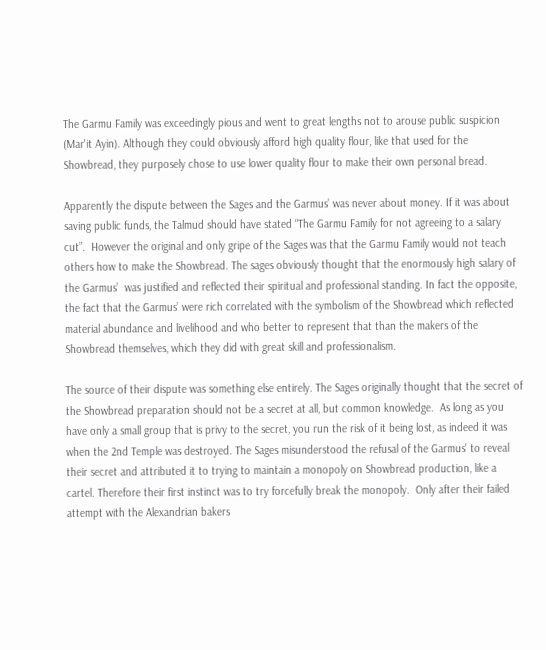The Garmu Family was exceedingly pious and went to great lengths not to arouse public suspicion (Mar'it Ayin). Although they could obviously afford high quality flour, like that used for the Showbread, they purposely chose to use lower quality flour to make their own personal bread.

Apparently the dispute between the Sages and the Garmus’ was never about money. If it was about saving public funds, the Talmud should have stated “The Garmu Family for not agreeing to a salary cut”.  However the original and only gripe of the Sages was that the Garmu Family would not teach others how to make the Showbread. The sages obviously thought that the enormously high salary of the Garmus’  was justified and reflected their spiritual and professional standing. In fact the opposite, the fact that the Garmus’ were rich correlated with the symbolism of the Showbread which reflected material abundance and livelihood and who better to represent that than the makers of the Showbread themselves, which they did with great skill and professionalism.

The source of their dispute was something else entirely. The Sages originally thought that the secret of the Showbread preparation should not be a secret at all, but common knowledge.  As long as you have only a small group that is privy to the secret, you run the risk of it being lost, as indeed it was when the 2nd Temple was destroyed. The Sages misunderstood the refusal of the Garmus' to reveal their secret and attributed it to trying to maintain a monopoly on Showbread production, like a cartel. Therefore their first instinct was to try forcefully break the monopoly.  Only after their failed attempt with the Alexandrian bakers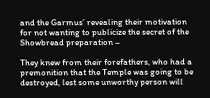and the Garmus’ revealing their motivation for not wanting to publicize the secret of the Showbread preparation –

They knew from their forefathers, who had a premonition that the Temple was going to be destroyed, lest some unworthy person will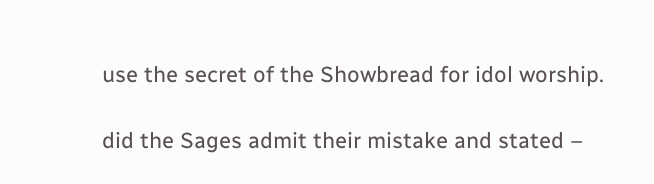use the secret of the Showbread for idol worship.

did the Sages admit their mistake and stated –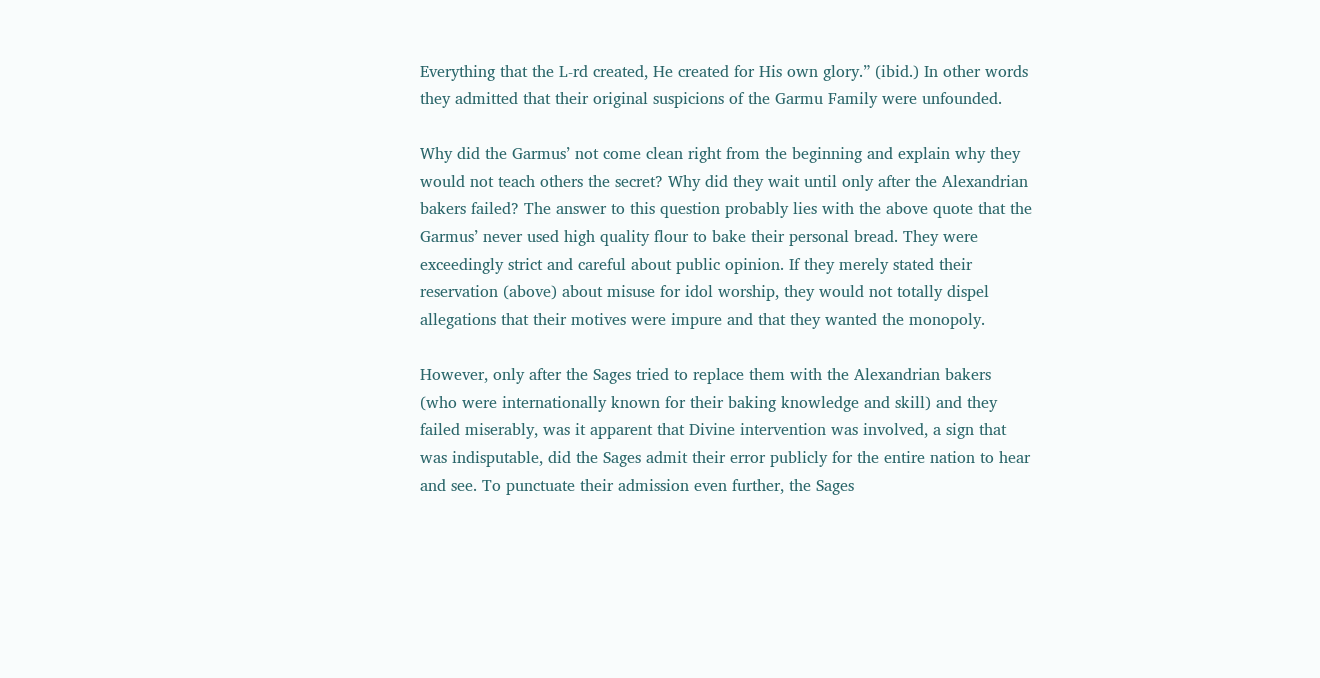Everything that the L-rd created, He created for His own glory.” (ibid.) In other words they admitted that their original suspicions of the Garmu Family were unfounded.

Why did the Garmus’ not come clean right from the beginning and explain why they would not teach others the secret? Why did they wait until only after the Alexandrian bakers failed? The answer to this question probably lies with the above quote that the Garmus’ never used high quality flour to bake their personal bread. They were exceedingly strict and careful about public opinion. If they merely stated their reservation (above) about misuse for idol worship, they would not totally dispel allegations that their motives were impure and that they wanted the monopoly.

However, only after the Sages tried to replace them with the Alexandrian bakers (who were internationally known for their baking knowledge and skill) and they failed miserably, was it apparent that Divine intervention was involved, a sign that was indisputable, did the Sages admit their error publicly for the entire nation to hear and see. To punctuate their admission even further, the Sages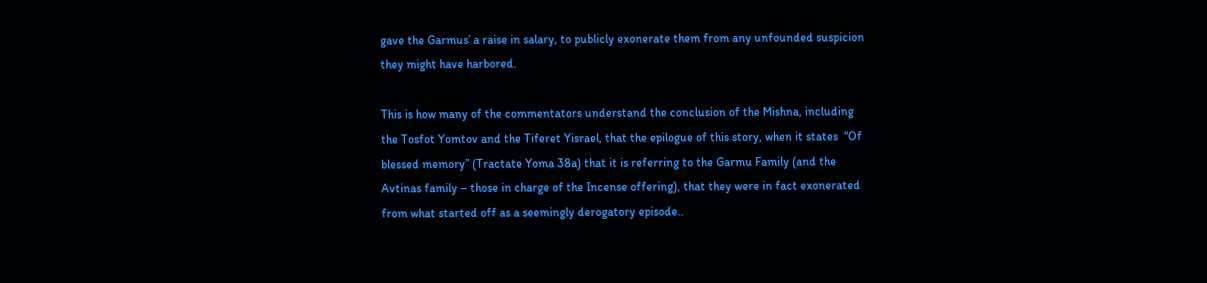gave the Garmus’ a raise in salary, to publicly exonerate them from any unfounded suspicion they might have harbored.

This is how many of the commentators understand the conclusion of the Mishna, including the Tosfot Yomtov and the Tiferet Yisrael, that the epilogue of this story, when it states  “Of blessed memory” (Tractate Yoma 38a) that it is referring to the Garmu Family (and the Avtinas family – those in charge of the Incense offering), that they were in fact exonerated from what started off as a seemingly derogatory episode..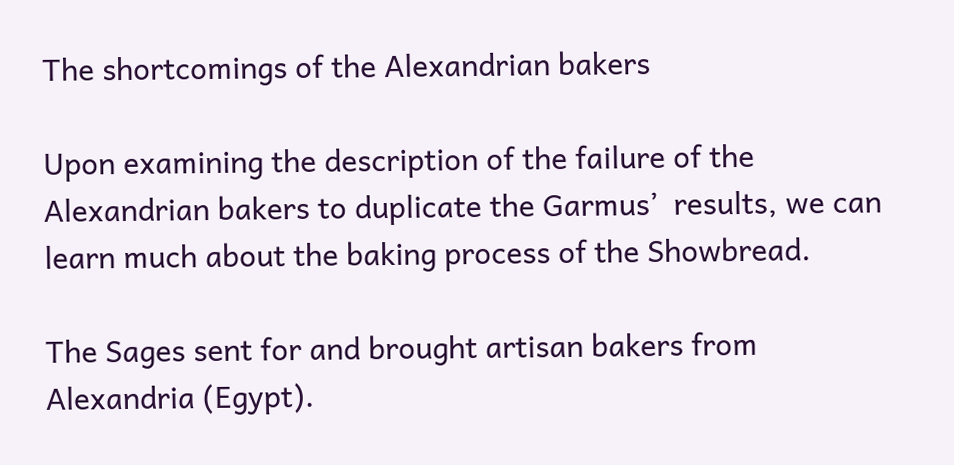The shortcomings of the Alexandrian bakers

Upon examining the description of the failure of the Alexandrian bakers to duplicate the Garmus’  results, we can learn much about the baking process of the Showbread.

The Sages sent for and brought artisan bakers from Alexandria (Egypt).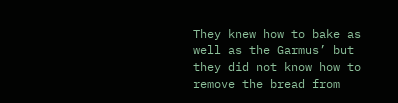They knew how to bake as well as the Garmus’ but they did not know how to remove the bread from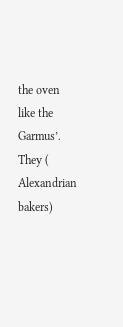the oven like the Garmus’. They ( Alexandrian bakers)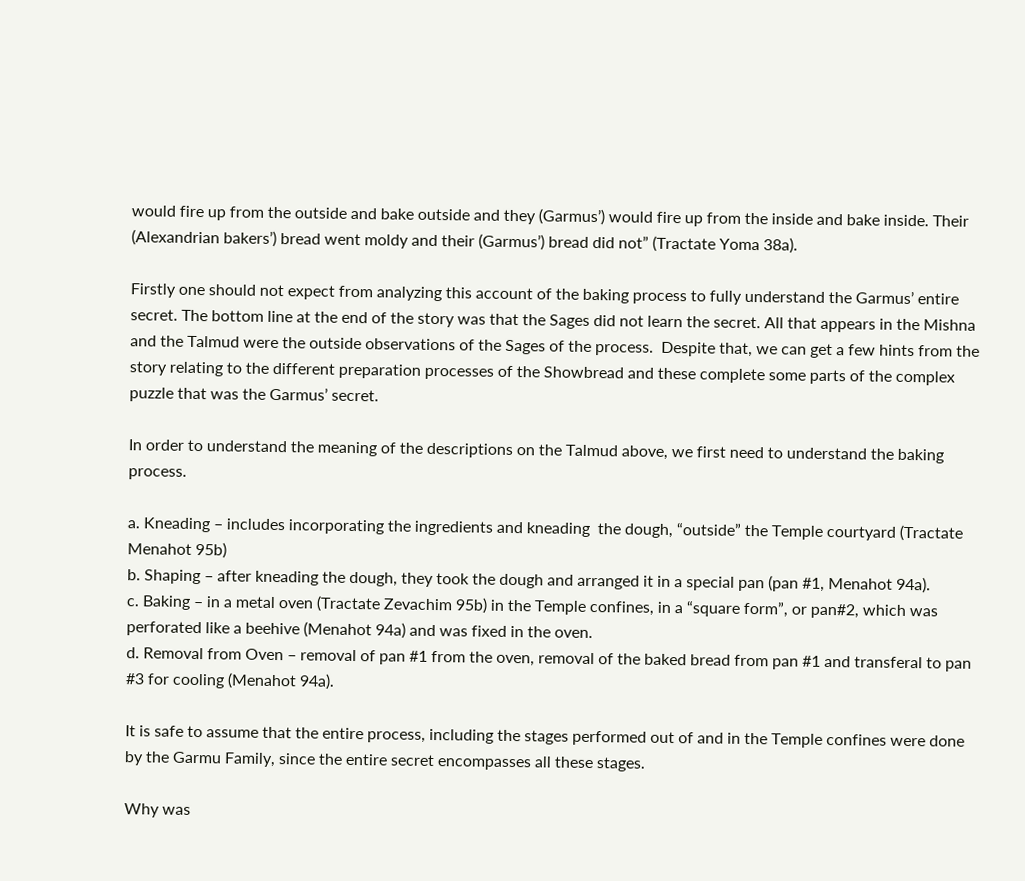would fire up from the outside and bake outside and they (Garmus’) would fire up from the inside and bake inside. Their (Alexandrian bakers’) bread went moldy and their (Garmus’) bread did not” (Tractate Yoma 38a).

Firstly one should not expect from analyzing this account of the baking process to fully understand the Garmus’ entire secret. The bottom line at the end of the story was that the Sages did not learn the secret. All that appears in the Mishna and the Talmud were the outside observations of the Sages of the process.  Despite that, we can get a few hints from the story relating to the different preparation processes of the Showbread and these complete some parts of the complex puzzle that was the Garmus’ secret.

In order to understand the meaning of the descriptions on the Talmud above, we first need to understand the baking process.

a. Kneading – includes incorporating the ingredients and kneading  the dough, “outside” the Temple courtyard (Tractate Menahot 95b)
b. Shaping – after kneading the dough, they took the dough and arranged it in a special pan (pan #1, Menahot 94a).
c. Baking – in a metal oven (Tractate Zevachim 95b) in the Temple confines, in a “square form”, or pan#2, which was perforated like a beehive (Menahot 94a) and was fixed in the oven.
d. Removal from Oven – removal of pan #1 from the oven, removal of the baked bread from pan #1 and transferal to pan #3 for cooling (Menahot 94a).

It is safe to assume that the entire process, including the stages performed out of and in the Temple confines were done by the Garmu Family, since the entire secret encompasses all these stages.

Why was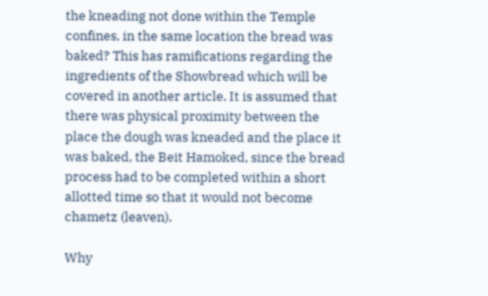the kneading not done within the Temple confines, in the same location the bread was baked? This has ramifications regarding the ingredients of the Showbread which will be covered in another article. It is assumed that there was physical proximity between the place the dough was kneaded and the place it was baked, the Beit Hamoked, since the bread process had to be completed within a short allotted time so that it would not become chametz (leaven).

Why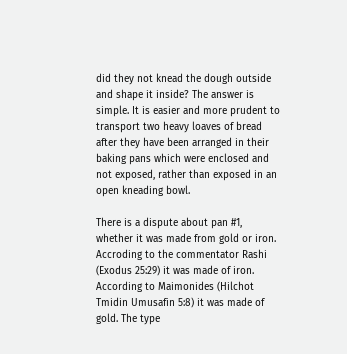did they not knead the dough outside and shape it inside? The answer is simple. It is easier and more prudent to transport two heavy loaves of bread after they have been arranged in their baking pans which were enclosed and not exposed, rather than exposed in an open kneading bowl.

There is a dispute about pan #1, whether it was made from gold or iron. Accroding to the commentator Rashi (Exodus 25:29) it was made of iron. According to Maimonides (Hilchot Tmidin Umusafin 5:8) it was made of gold. The type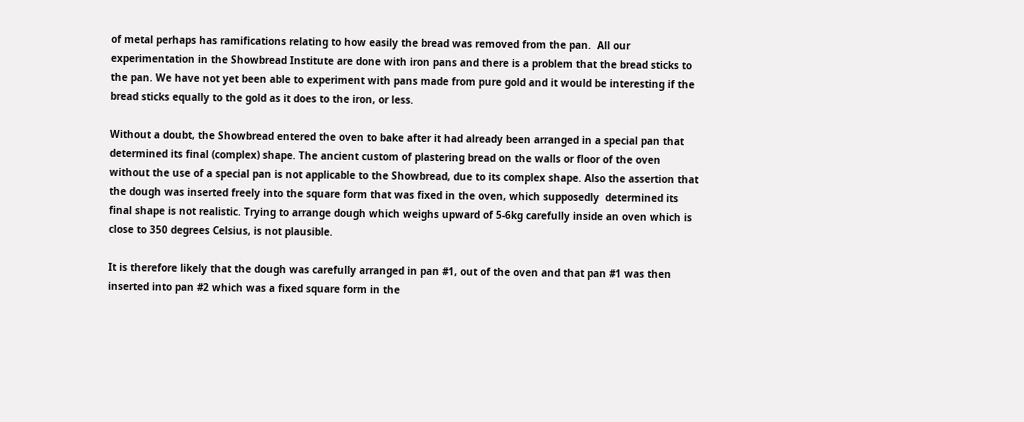of metal perhaps has ramifications relating to how easily the bread was removed from the pan.  All our experimentation in the Showbread Institute are done with iron pans and there is a problem that the bread sticks to the pan. We have not yet been able to experiment with pans made from pure gold and it would be interesting if the bread sticks equally to the gold as it does to the iron, or less.

Without a doubt, the Showbread entered the oven to bake after it had already been arranged in a special pan that determined its final (complex) shape. The ancient custom of plastering bread on the walls or floor of the oven without the use of a special pan is not applicable to the Showbread, due to its complex shape. Also the assertion that the dough was inserted freely into the square form that was fixed in the oven, which supposedly  determined its final shape is not realistic. Trying to arrange dough which weighs upward of 5-6kg carefully inside an oven which is close to 350 degrees Celsius, is not plausible.

It is therefore likely that the dough was carefully arranged in pan #1, out of the oven and that pan #1 was then inserted into pan #2 which was a fixed square form in the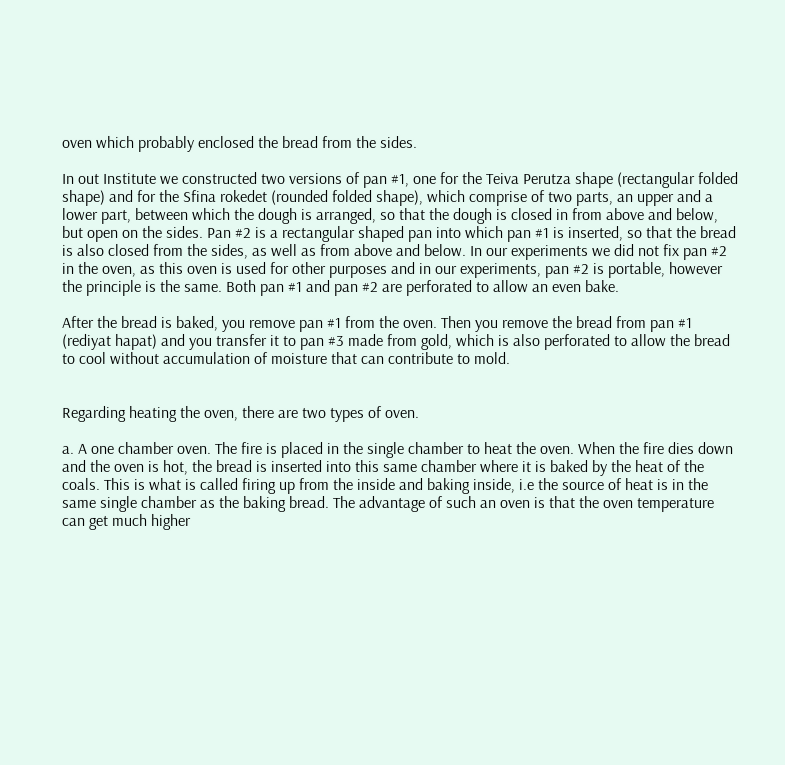oven which probably enclosed the bread from the sides.

In out Institute we constructed two versions of pan #1, one for the Teiva Perutza shape (rectangular folded shape) and for the Sfina rokedet (rounded folded shape), which comprise of two parts, an upper and a lower part, between which the dough is arranged, so that the dough is closed in from above and below, but open on the sides. Pan #2 is a rectangular shaped pan into which pan #1 is inserted, so that the bread is also closed from the sides, as well as from above and below. In our experiments we did not fix pan #2 in the oven, as this oven is used for other purposes and in our experiments, pan #2 is portable, however the principle is the same. Both pan #1 and pan #2 are perforated to allow an even bake.

After the bread is baked, you remove pan #1 from the oven. Then you remove the bread from pan #1 (rediyat hapat) and you transfer it to pan #3 made from gold, which is also perforated to allow the bread to cool without accumulation of moisture that can contribute to mold.


Regarding heating the oven, there are two types of oven.

a. A one chamber oven. The fire is placed in the single chamber to heat the oven. When the fire dies down and the oven is hot, the bread is inserted into this same chamber where it is baked by the heat of the coals. This is what is called firing up from the inside and baking inside, i.e the source of heat is in the same single chamber as the baking bread. The advantage of such an oven is that the oven temperature can get much higher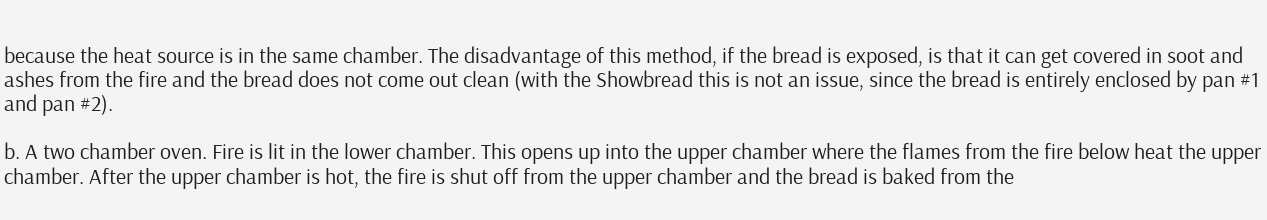because the heat source is in the same chamber. The disadvantage of this method, if the bread is exposed, is that it can get covered in soot and ashes from the fire and the bread does not come out clean (with the Showbread this is not an issue, since the bread is entirely enclosed by pan #1 and pan #2).

b. A two chamber oven. Fire is lit in the lower chamber. This opens up into the upper chamber where the flames from the fire below heat the upper chamber. After the upper chamber is hot, the fire is shut off from the upper chamber and the bread is baked from the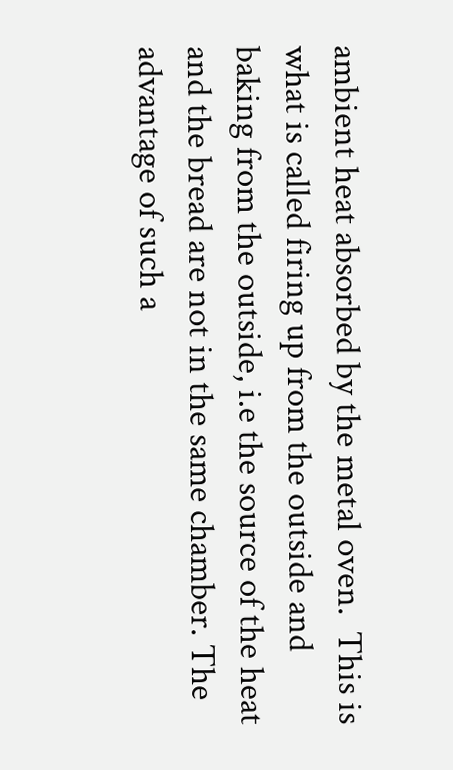ambient heat absorbed by the metal oven.  This is what is called firing up from the outside and baking from the outside, i.e the source of the heat and the bread are not in the same chamber. The advantage of such a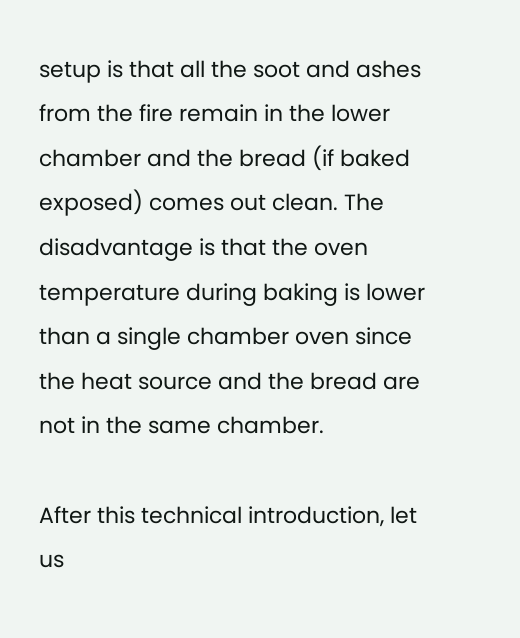setup is that all the soot and ashes from the fire remain in the lower chamber and the bread (if baked exposed) comes out clean. The disadvantage is that the oven temperature during baking is lower than a single chamber oven since the heat source and the bread are not in the same chamber.

After this technical introduction, let us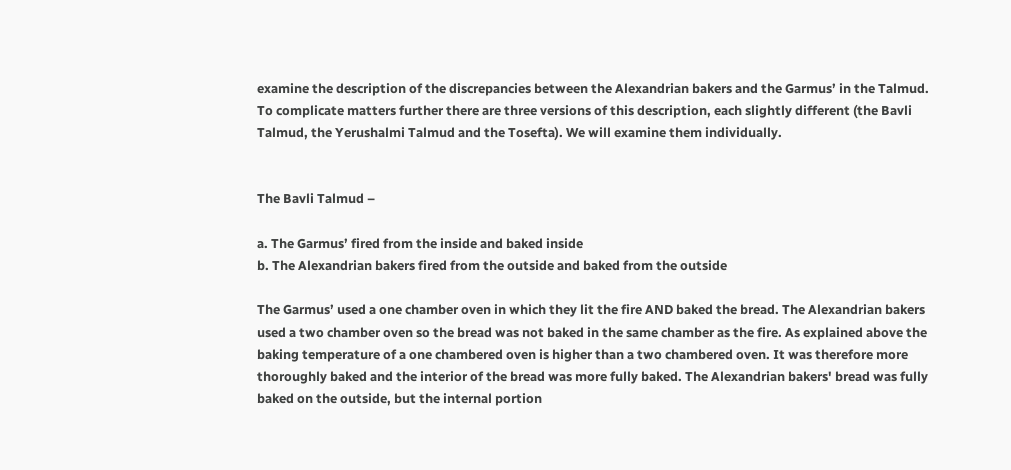examine the description of the discrepancies between the Alexandrian bakers and the Garmus’ in the Talmud. To complicate matters further there are three versions of this description, each slightly different (the Bavli Talmud, the Yerushalmi Talmud and the Tosefta). We will examine them individually.


The Bavli Talmud –

a. The Garmus’ fired from the inside and baked inside
b. The Alexandrian bakers fired from the outside and baked from the outside

The Garmus’ used a one chamber oven in which they lit the fire AND baked the bread. The Alexandrian bakers used a two chamber oven so the bread was not baked in the same chamber as the fire. As explained above the baking temperature of a one chambered oven is higher than a two chambered oven. It was therefore more thoroughly baked and the interior of the bread was more fully baked. The Alexandrian bakers' bread was fully baked on the outside, but the internal portion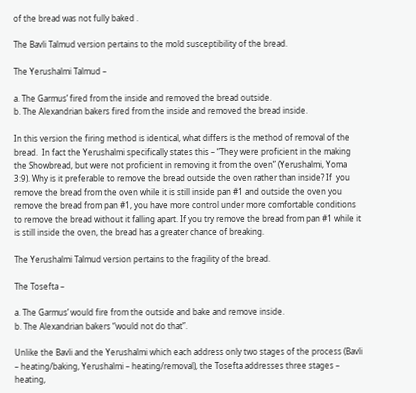of the bread was not fully baked .

The Bavli Talmud version pertains to the mold susceptibility of the bread.

The Yerushalmi Talmud –

a. The Garmus’ fired from the inside and removed the bread outside.
b. The Alexandrian bakers fired from the inside and removed the bread inside.

In this version the firing method is identical, what differs is the method of removal of the bread.  In fact the Yerushalmi specifically states this – “They were proficient in the making the Showbread, but were not proficient in removing it from the oven” (Yerushalmi, Yoma 3:9). Why is it preferable to remove the bread outside the oven rather than inside? If  you remove the bread from the oven while it is still inside pan #1 and outside the oven you remove the bread from pan #1, you have more control under more comfortable conditions to remove the bread without it falling apart. If you try remove the bread from pan #1 while it is still inside the oven, the bread has a greater chance of breaking.

The Yerushalmi Talmud version pertains to the fragility of the bread.

The Tosefta –

a. The Garmus’ would fire from the outside and bake and remove inside.
b. The Alexandrian bakers “would not do that”.

Unlike the Bavli and the Yerushalmi which each address only two stages of the process (Bavli – heating/baking, Yerushalmi – heating/removal), the Tosefta addresses three stages – heating,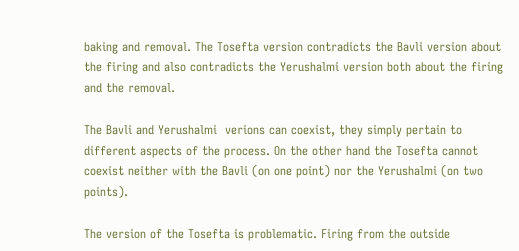baking and removal. The Tosefta version contradicts the Bavli version about the firing and also contradicts the Yerushalmi version both about the firing and the removal.

The Bavli and Yerushalmi  verions can coexist, they simply pertain to different aspects of the process. On the other hand the Tosefta cannot coexist neither with the Bavli (on one point) nor the Yerushalmi (on two points).

The version of the Tosefta is problematic. Firing from the outside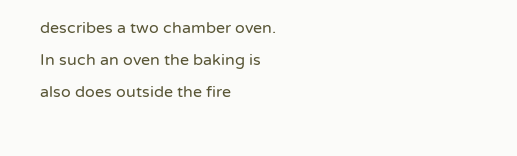describes a two chamber oven.  In such an oven the baking is also does outside the fire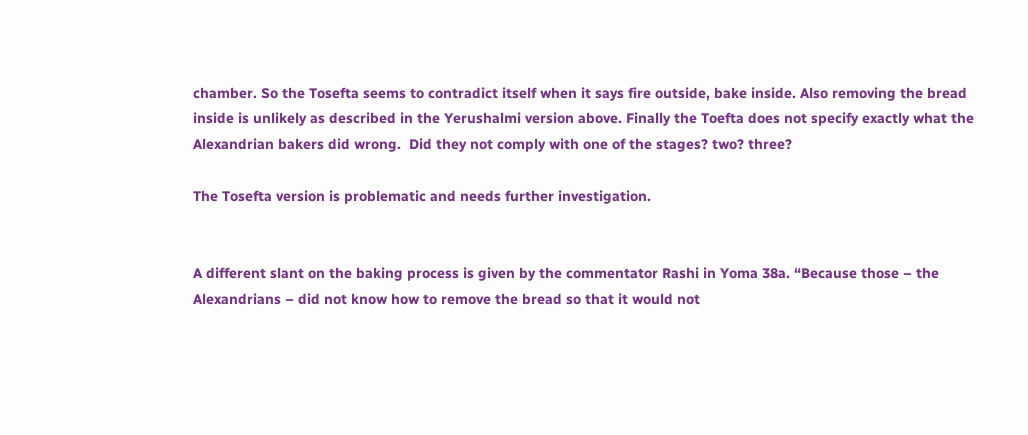chamber. So the Tosefta seems to contradict itself when it says fire outside, bake inside. Also removing the bread inside is unlikely as described in the Yerushalmi version above. Finally the Toefta does not specify exactly what the Alexandrian bakers did wrong.  Did they not comply with one of the stages? two? three?

The Tosefta version is problematic and needs further investigation.


A different slant on the baking process is given by the commentator Rashi in Yoma 38a. “Because those – the Alexandrians – did not know how to remove the bread so that it would not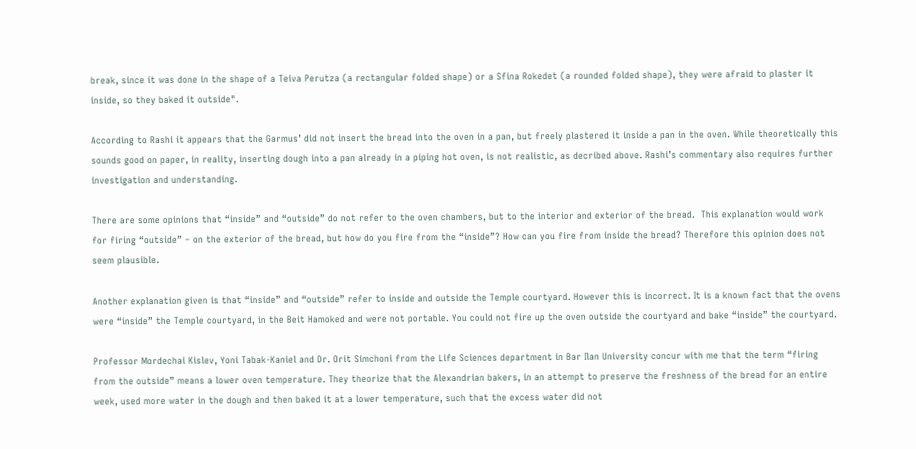break, since it was done in the shape of a Teiva Perutza (a rectangular folded shape) or a Sfina Rokedet (a rounded folded shape), they were afraid to plaster it inside, so they baked it outside".

According to Rashi it appears that the Garmus’ did not insert the bread into the oven in a pan, but freely plastered it inside a pan in the oven. While theoretically this sounds good on paper, in reality, inserting dough into a pan already in a piping hot oven, is not realistic, as decribed above. Rashi’s commentary also requires further investigation and understanding.

There are some opinions that “inside” and “outside” do not refer to the oven chambers, but to the interior and exterior of the bread.  This explanation would work for firing “outside” – on the exterior of the bread, but how do you fire from the “inside”? How can you fire from inside the bread? Therefore this opinion does not seem plausible.

Another explanation given is that “inside” and “outside” refer to inside and outside the Temple courtyard. However this is incorrect. It is a known fact that the ovens were “inside” the Temple courtyard, in the Beit Hamoked and were not portable. You could not fire up the oven outside the courtyard and bake “inside” the courtyard.

Professor Mordechai Kislev, Yoni Tabak-Kaniel and Dr. Orit Simchoni from the Life Sciences department in Bar Ilan University concur with me that the term “firing from the outside” means a lower oven temperature. They theorize that the Alexandrian bakers, in an attempt to preserve the freshness of the bread for an entire week, used more water in the dough and then baked it at a lower temperature, such that the excess water did not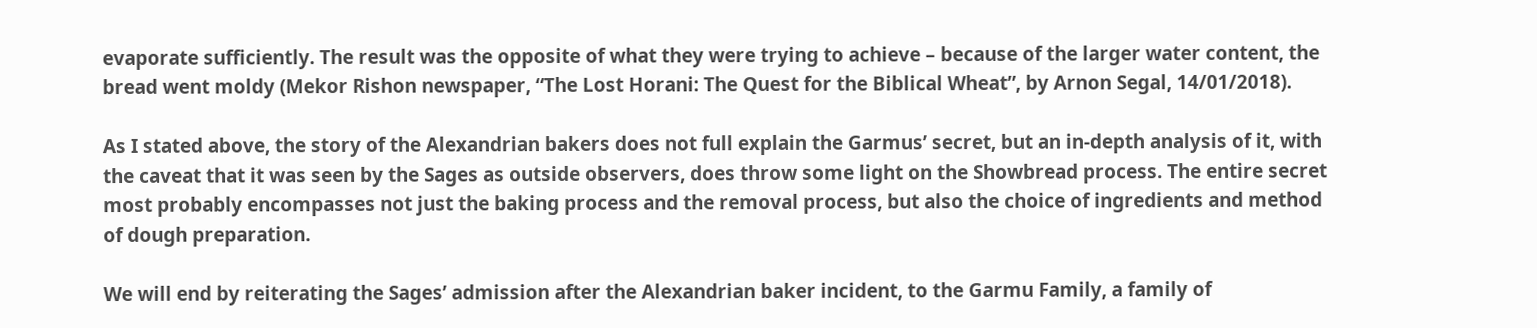evaporate sufficiently. The result was the opposite of what they were trying to achieve – because of the larger water content, the bread went moldy (Mekor Rishon newspaper, “The Lost Horani: The Quest for the Biblical Wheat”, by Arnon Segal, 14/01/2018).

As I stated above, the story of the Alexandrian bakers does not full explain the Garmus’ secret, but an in-depth analysis of it, with the caveat that it was seen by the Sages as outside observers, does throw some light on the Showbread process. The entire secret most probably encompasses not just the baking process and the removal process, but also the choice of ingredients and method of dough preparation.

We will end by reiterating the Sages’ admission after the Alexandrian baker incident, to the Garmu Family, a family of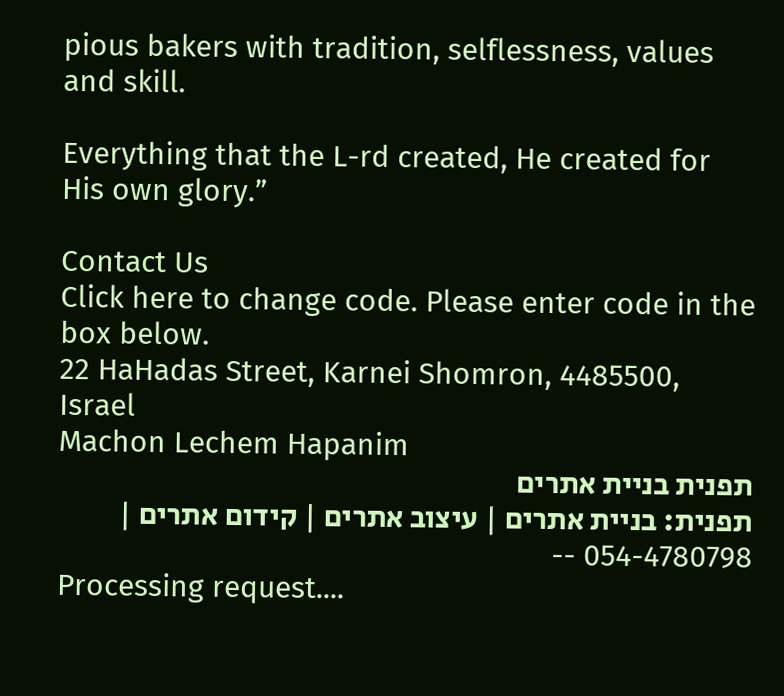pious bakers with tradition, selflessness, values and skill.

Everything that the L-rd created, He created for His own glory.”

Contact Us
Click here to change code. Please enter code in the box below.
22 HaHadas Street, Karnei Shomron, 4485500, Israel
Machon Lechem Hapanim
תפנית בניית אתרים
תפנית: בניית אתרים | עיצוב אתרים | קידום אתרים | 054-4780798 --
Processing request....